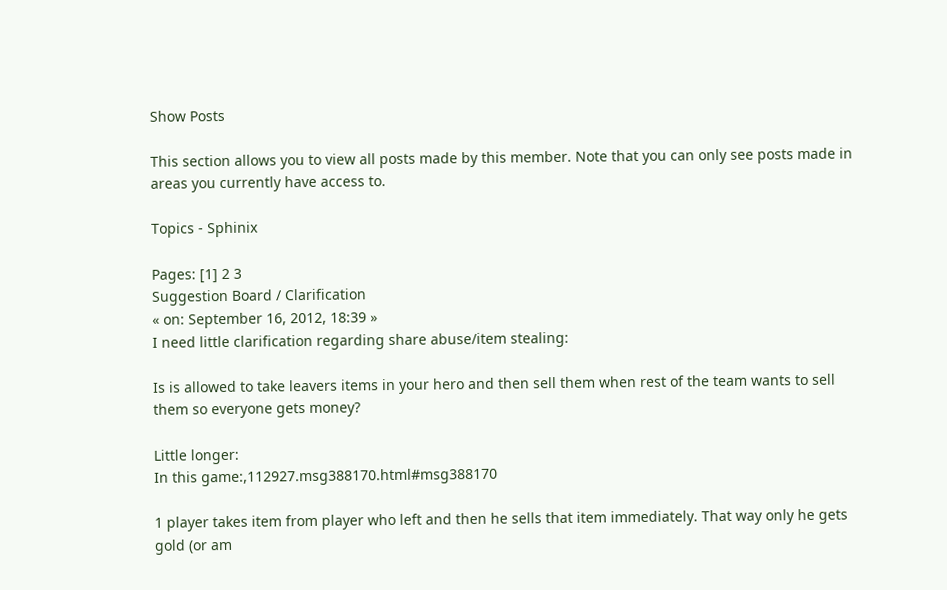Show Posts

This section allows you to view all posts made by this member. Note that you can only see posts made in areas you currently have access to.

Topics - Sphinix

Pages: [1] 2 3
Suggestion Board / Clarification
« on: September 16, 2012, 18:39 »
I need little clarification regarding share abuse/item stealing:

Is is allowed to take leavers items in your hero and then sell them when rest of the team wants to sell them so everyone gets money?

Little longer:
In this game:,112927.msg388170.html#msg388170

1 player takes item from player who left and then he sells that item immediately. That way only he gets gold (or am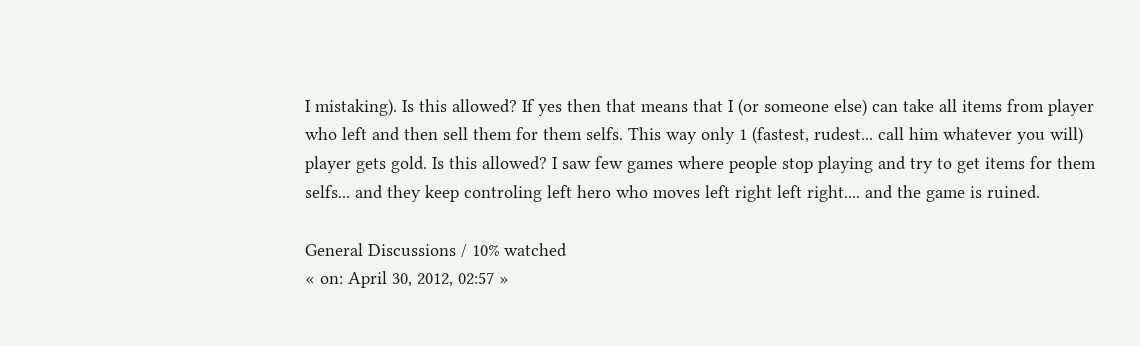I mistaking). Is this allowed? If yes then that means that I (or someone else) can take all items from player who left and then sell them for them selfs. This way only 1 (fastest, rudest... call him whatever you will) player gets gold. Is this allowed? I saw few games where people stop playing and try to get items for them selfs... and they keep controling left hero who moves left right left right.... and the game is ruined.

General Discussions / 10% watched
« on: April 30, 2012, 02:57 »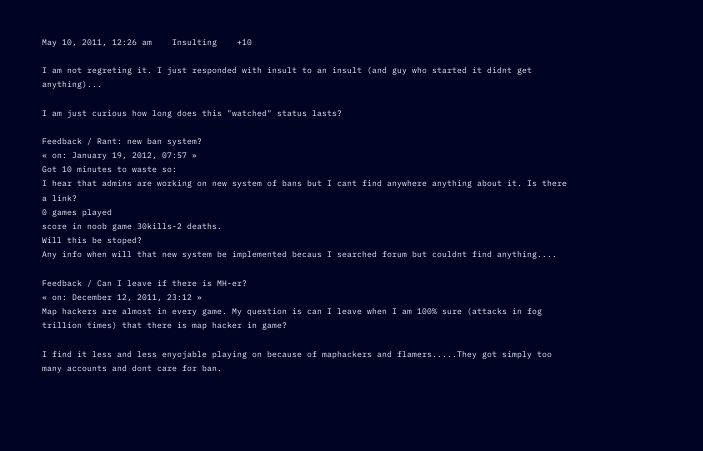May 10, 2011, 12:26 am    Insulting    +10

I am not regreting it. I just responded with insult to an insult (and guy who started it didnt get anything)...

I am just curious how long does this "watched" status lasts?

Feedback / Rant: new ban system?
« on: January 19, 2012, 07:57 »
Got 10 minutes to waste so:
I hear that admins are working on new system of bans but I cant find anywhere anything about it. Is there a link?
0 games played
score in noob game 30kills-2 deaths.
Will this be stoped?
Any info when will that new system be implemented becaus I searched forum but couldnt find anything....

Feedback / Can I leave if there is MH-er?
« on: December 12, 2011, 23:12 »
Map hackers are almost in every game. My question is can I leave when I am 100% sure (attacks in fog trillion times) that there is map hacker in game?

I find it less and less enyojable playing on because of maphackers and flamers.....They got simply too many accounts and dont care for ban.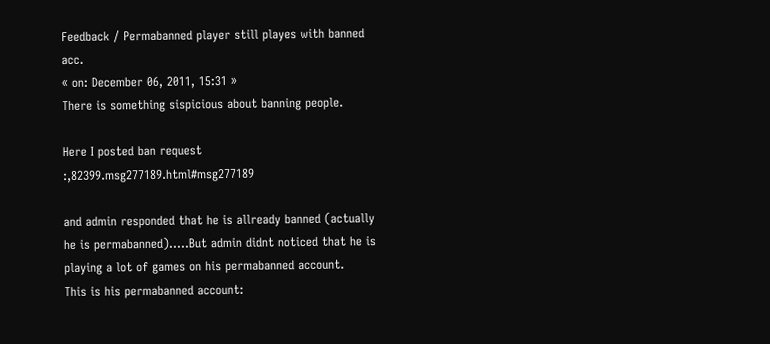Feedback / Permabanned player still playes with banned acc.
« on: December 06, 2011, 15:31 »
There is something sispicious about banning people.

Here I posted ban request :,82399.msg277189.html#msg277189

and admin responded that he is allready banned (actually he is permabanned).....But admin didnt noticed that he is playing a lot of games on his permabanned account.
This is his permabanned account: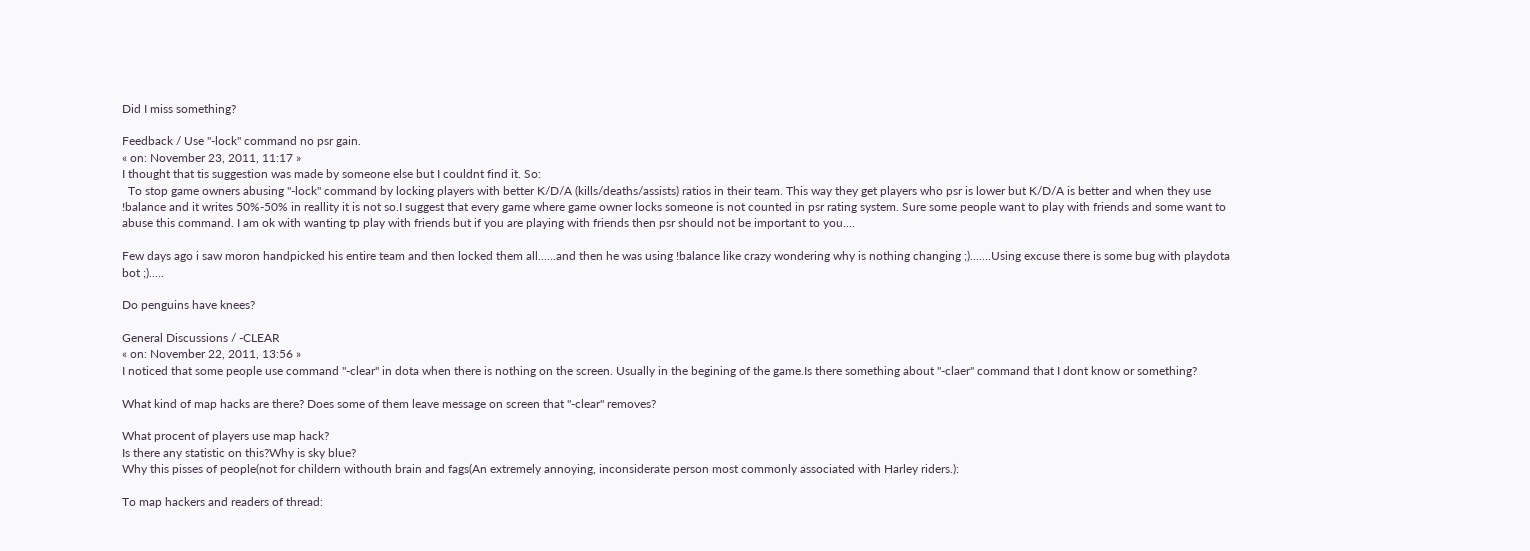Did I miss something?

Feedback / Use "-lock" command no psr gain.
« on: November 23, 2011, 11:17 »
I thought that tis suggestion was made by someone else but I couldnt find it. So:
  To stop game owners abusing "-lock" command by locking players with better K/D/A (kills/deaths/assists) ratios in their team. This way they get players who psr is lower but K/D/A is better and when they use !balance and it writes 50%-50% in reallity it is not so.I suggest that every game where game owner locks someone is not counted in psr rating system. Sure some people want to play with friends and some want to abuse this command. I am ok with wanting tp play with friends but if you are playing with friends then psr should not be important to you....

Few days ago i saw moron handpicked his entire team and then locked them all......and then he was using !balance like crazy wondering why is nothing changing ;).......Using excuse there is some bug with playdota bot ;).....

Do penguins have knees?

General Discussions / -CLEAR
« on: November 22, 2011, 13:56 »
I noticed that some people use command "-clear" in dota when there is nothing on the screen. Usually in the begining of the game.Is there something about "-claer" command that I dont know or something?

What kind of map hacks are there? Does some of them leave message on screen that "-clear" removes?

What procent of players use map hack?
Is there any statistic on this?Why is sky blue?
Why this pisses of people(not for childern withouth brain and fags(An extremely annoying, inconsiderate person most commonly associated with Harley riders.):

To map hackers and readers of thread: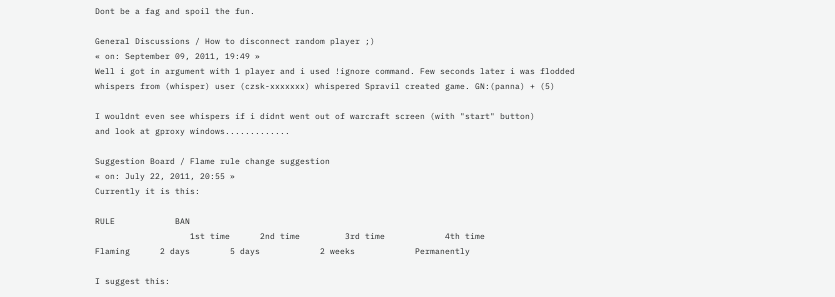Dont be a fag and spoil the fun.

General Discussions / How to disconnect random player ;)
« on: September 09, 2011, 19:49 »
Well i got in argument with 1 player and i used !ignore command. Few seconds later i was flodded
whispers from (whisper) user (czsk-xxxxxxx) whispered Spravil created game. GN:(panna) + (5)

I wouldnt even see whispers if i didnt went out of warcraft screen (with "start" button)
and look at gproxy windows.............

Suggestion Board / Flame rule change suggestion
« on: July 22, 2011, 20:55 »
Currently it is this:

RULE            BAN
                   1st time      2nd time         3rd time            4th time
Flaming      2 days        5 days            2 weeks            Permanently

I suggest this: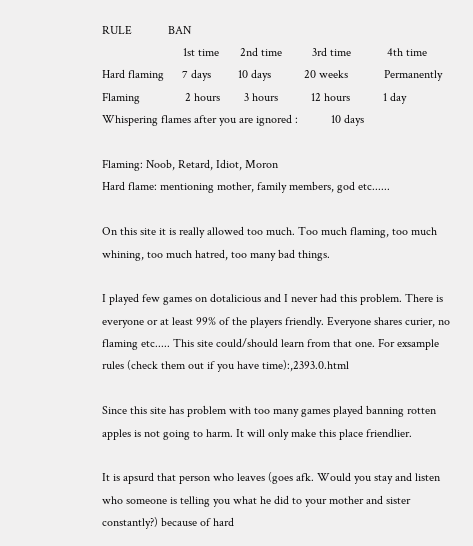RULE            BAN
                           1st time       2nd time          3rd time            4th time
Hard flaming      7 days         10 days           20 weeks            Permanently
Flaming               2 hours        3 hours           12 hours           1 day
Whispering flames after you are ignored :           10 days

Flaming: Noob, Retard, Idiot, Moron
Hard flame: mentioning mother, family members, god etc......

On this site it is really allowed too much. Too much flaming, too much whining, too much hatred, too many bad things.

I played few games on dotalicious and I never had this problem. There is everyone or at least 99% of the players friendly. Everyone shares curier, no flaming etc..... This site could/should learn from that one. For exsample rules (check them out if you have time):,2393.0.html

Since this site has problem with too many games played banning rotten apples is not going to harm. It will only make this place friendlier.

It is apsurd that person who leaves (goes afk. Would you stay and listen who someone is telling you what he did to your mother and sister constantly?) because of hard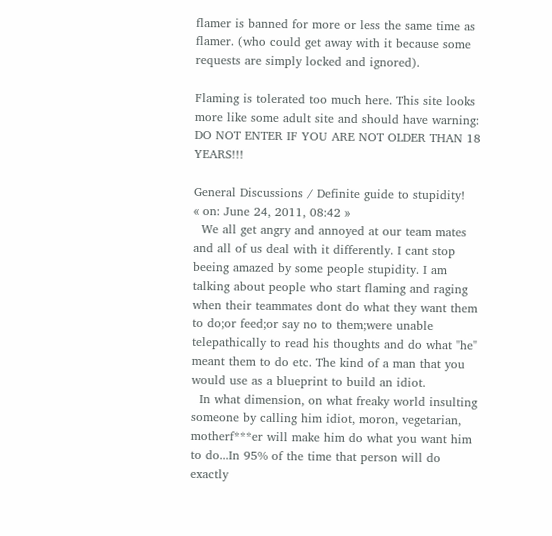flamer is banned for more or less the same time as flamer. (who could get away with it because some requests are simply locked and ignored).

Flaming is tolerated too much here. This site looks more like some adult site and should have warning: DO NOT ENTER IF YOU ARE NOT OLDER THAN 18 YEARS!!!

General Discussions / Definite guide to stupidity!
« on: June 24, 2011, 08:42 »
  We all get angry and annoyed at our team mates and all of us deal with it differently. I cant stop beeing amazed by some people stupidity. I am talking about people who start flaming and raging when their teammates dont do what they want them to do;or feed;or say no to them;were unable telepathically to read his thoughts and do what "he" meant them to do etc. The kind of a man that you would use as a blueprint to build an idiot.
  In what dimension, on what freaky world insulting someone by calling him idiot, moron, vegetarian, motherf***er will make him do what you want him to do...In 95% of the time that person will do exactly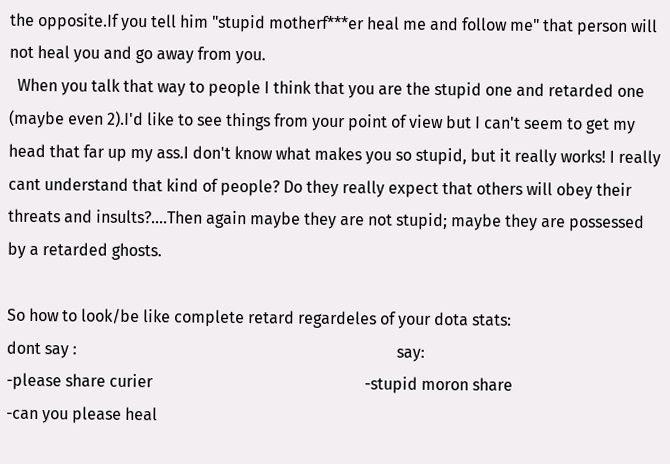the opposite.If you tell him "stupid motherf***er heal me and follow me" that person will not heal you and go away from you.
  When you talk that way to people I think that you are the stupid one and retarded one (maybe even 2).I'd like to see things from your point of view but I can't seem to get my head that far up my ass.I don't know what makes you so stupid, but it really works! I really cant understand that kind of people? Do they really expect that others will obey their threats and insults?....Then again maybe they are not stupid; maybe they are possessed by a retarded ghosts.

So how to look/be like complete retard regardeles of your dota stats:
dont say :                                                                                say:
-please share curier                                                     -stupid moron share
-can you please heal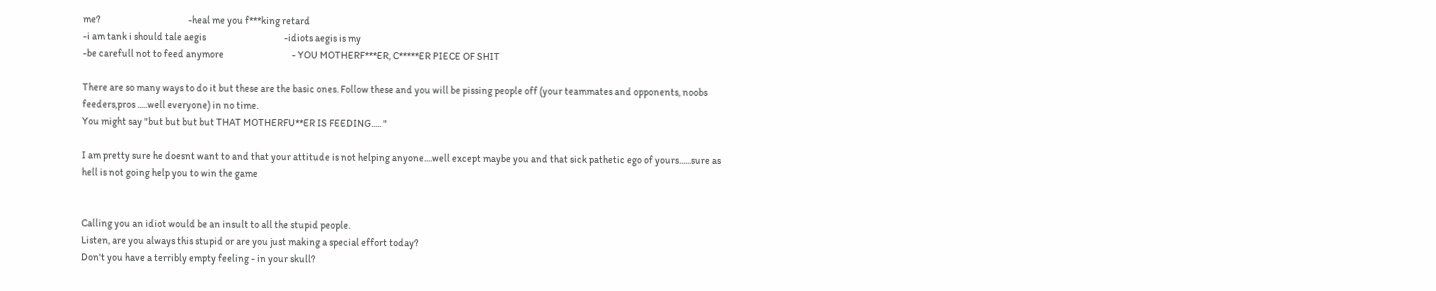me?                                            -heal me you f***king retard
-i am tank i should tale aegis                                       -idiots aegis is my
-be carefull not to feed anymore                                  - YOU MOTHERF***ER, C*****ER PIECE OF SHIT

There are so many ways to do it but these are the basic ones. Follow these and you will be pissing people off (your teammates and opponents, noobs feeders,pros .....well everyone) in no time.
You might say "but but but but THAT MOTHERFU**ER IS FEEDING..... "

I am pretty sure he doesnt want to and that your attitude is not helping anyone....well except maybe you and that sick pathetic ego of yours......sure as hell is not going help you to win the game


Calling you an idiot would be an insult to all the stupid people.
Listen, are you always this stupid or are you just making a special effort today?
Don't you have a terribly empty feeling - in your skull?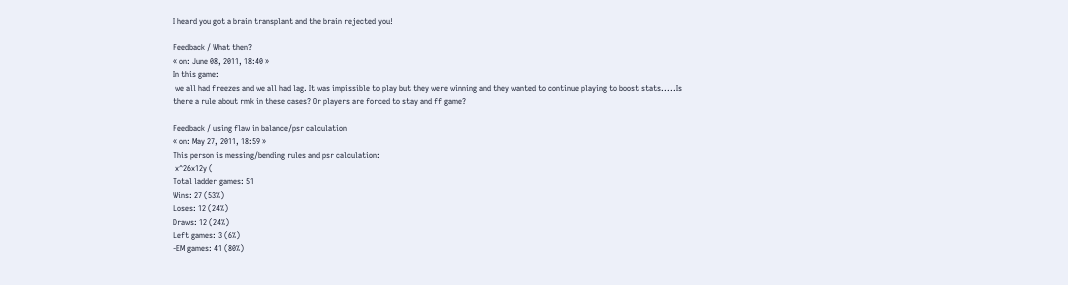I heard you got a brain transplant and the brain rejected you!

Feedback / What then?
« on: June 08, 2011, 18:40 »
In this game:
 we all had freezes and we all had lag. It was impissible to play but they were winning and they wanted to continue playing to boost stats.....Is there a rule about rmk in these cases? Or players are forced to stay and ff game?

Feedback / using flaw in balance/psr calculation
« on: May 27, 2011, 18:59 »
This person is messing/bending rules and psr calculation:
 x^26x12y (
Total ladder games: 51
Wins: 27 (53%)
Loses: 12 (24%)
Draws: 12 (24%)
Left games: 3 (6%)
-EM games: 41 (80%)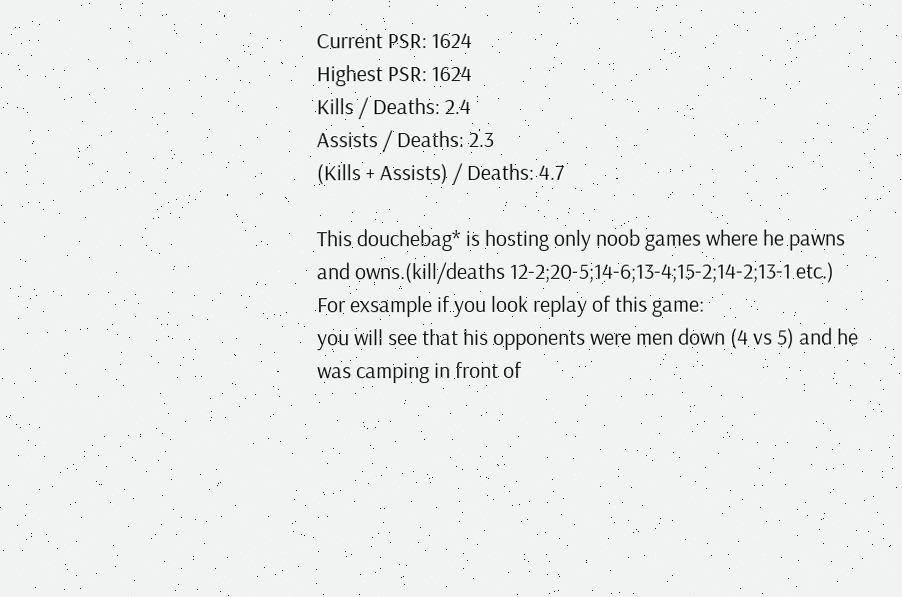Current PSR: 1624
Highest PSR: 1624
Kills / Deaths: 2.4
Assists / Deaths: 2.3
(Kills + Assists) / Deaths: 4.7

This douchebag* is hosting only noob games where he pawns and owns.(kill/deaths 12-2;20-5;14-6;13-4;15-2;14-2;13-1 etc.)
For exsample if you look replay of this game:
you will see that his opponents were men down (4 vs 5) and he was camping in front of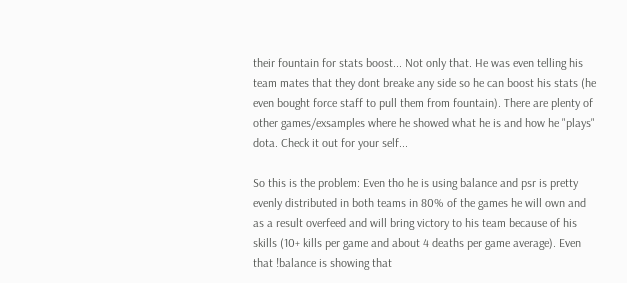their fountain for stats boost... Not only that. He was even telling his team mates that they dont breake any side so he can boost his stats (he even bought force staff to pull them from fountain). There are plenty of other games/exsamples where he showed what he is and how he "plays" dota. Check it out for your self...

So this is the problem: Even tho he is using balance and psr is pretty evenly distributed in both teams in 80% of the games he will own and as a result overfeed and will bring victory to his team because of his skills (10+ kills per game and about 4 deaths per game average). Even that !balance is showing that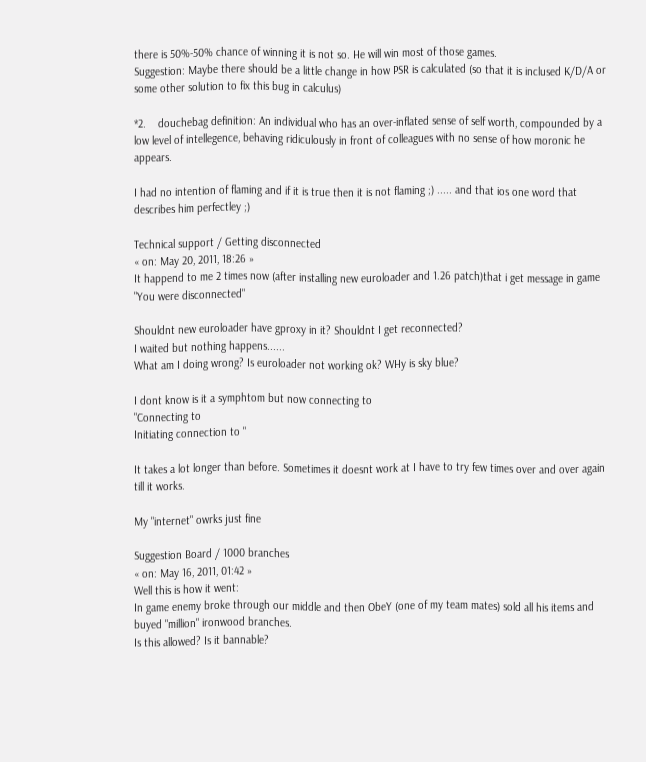there is 50%-50% chance of winning it is not so. He will win most of those games.
Suggestion: Maybe there should be a little change in how PSR is calculated (so that it is inclused K/D/A or some other solution to fix this bug in calculus)

*2.    douchebag definition: An individual who has an over-inflated sense of self worth, compounded by a low level of intellegence, behaving ridiculously in front of colleagues with no sense of how moronic he appears.

I had no intention of flaming and if it is true then it is not flaming ;) ..... and that ios one word that describes him perfectley ;)

Technical support / Getting disconnected
« on: May 20, 2011, 18:26 »
It happend to me 2 times now (after installing new euroloader and 1.26 patch)that i get message in game "You were disconnected"

Shouldnt new euroloader have gproxy in it? Shouldnt I get reconnected?
I waited but nothing happens......
What am I doing wrong? Is euroloader not working ok? WHy is sky blue?

I dont know is it a symphtom but now connecting to
"Connecting to
Initiating connection to "

It takes a lot longer than before. Sometimes it doesnt work at I have to try few times over and over again till it works.

My "internet" owrks just fine

Suggestion Board / 1000 branches
« on: May 16, 2011, 01:42 »
Well this is how it went:
In game enemy broke through our middle and then ObeY (one of my team mates) sold all his items and buyed "million" ironwood branches.
Is this allowed? Is it bannable?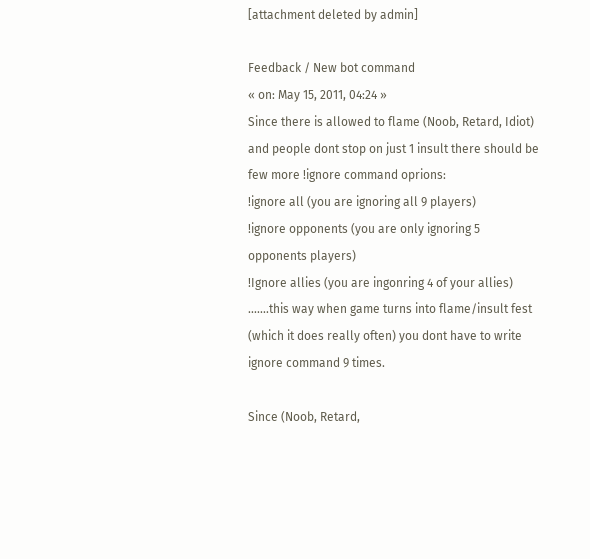[attachment deleted by admin]

Feedback / New bot command
« on: May 15, 2011, 04:24 »
Since there is allowed to flame (Noob, Retard, Idiot) and people dont stop on just 1 insult there should be few more !ignore command oprions:
!ignore all (you are ignoring all 9 players)
!ignore opponents (you are only ignoring 5 opponents players)
!Ignore allies (you are ingonring 4 of your allies)
.......this way when game turns into flame/insult fest (which it does really often) you dont have to write ignore command 9 times.

Since (Noob, Retard,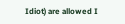Idiot) are allowed I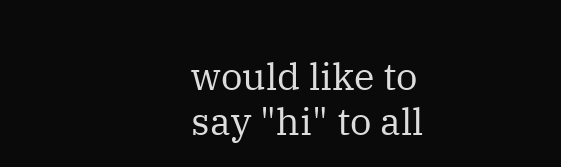would like to say "hi" to all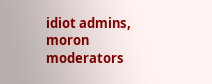idiot admins, moron moderators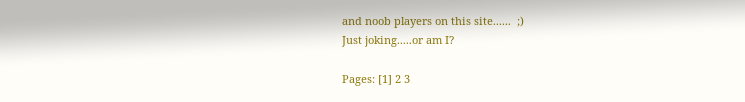and noob players on this site......  ;)
Just joking.....or am I?

Pages: [1] 2 3